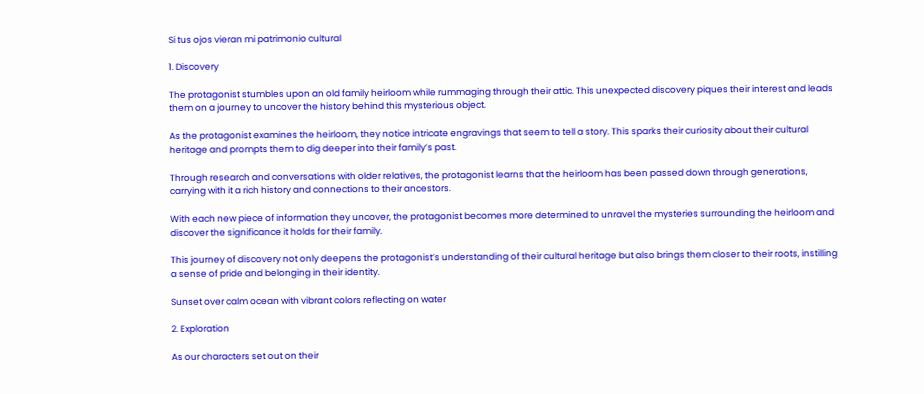Si tus ojos vieran mi patrimonio cultural

1. Discovery

The protagonist stumbles upon an old family heirloom while rummaging through their attic. This unexpected discovery piques their interest and leads them on a journey to uncover the history behind this mysterious object.

As the protagonist examines the heirloom, they notice intricate engravings that seem to tell a story. This sparks their curiosity about their cultural heritage and prompts them to dig deeper into their family’s past.

Through research and conversations with older relatives, the protagonist learns that the heirloom has been passed down through generations, carrying with it a rich history and connections to their ancestors.

With each new piece of information they uncover, the protagonist becomes more determined to unravel the mysteries surrounding the heirloom and discover the significance it holds for their family.

This journey of discovery not only deepens the protagonist’s understanding of their cultural heritage but also brings them closer to their roots, instilling a sense of pride and belonging in their identity.

Sunset over calm ocean with vibrant colors reflecting on water

2. Exploration

As our characters set out on their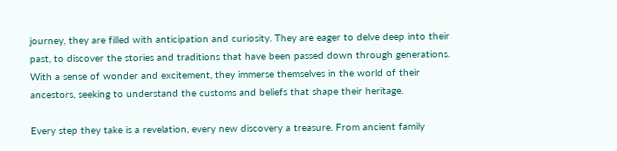journey, they are filled with anticipation and curiosity. They are eager to delve deep into their past, to discover the stories and traditions that have been passed down through generations. With a sense of wonder and excitement, they immerse themselves in the world of their ancestors, seeking to understand the customs and beliefs that shape their heritage.

Every step they take is a revelation, every new discovery a treasure. From ancient family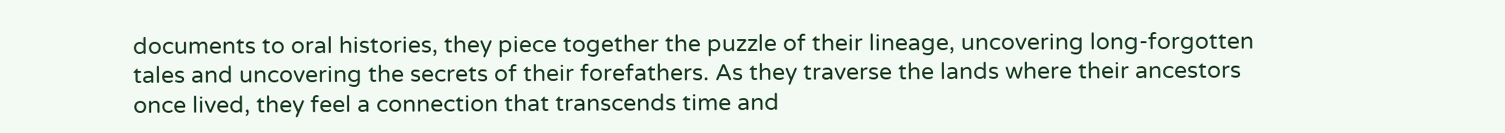documents to oral histories, they piece together the puzzle of their lineage, uncovering long-forgotten tales and uncovering the secrets of their forefathers. As they traverse the lands where their ancestors once lived, they feel a connection that transcends time and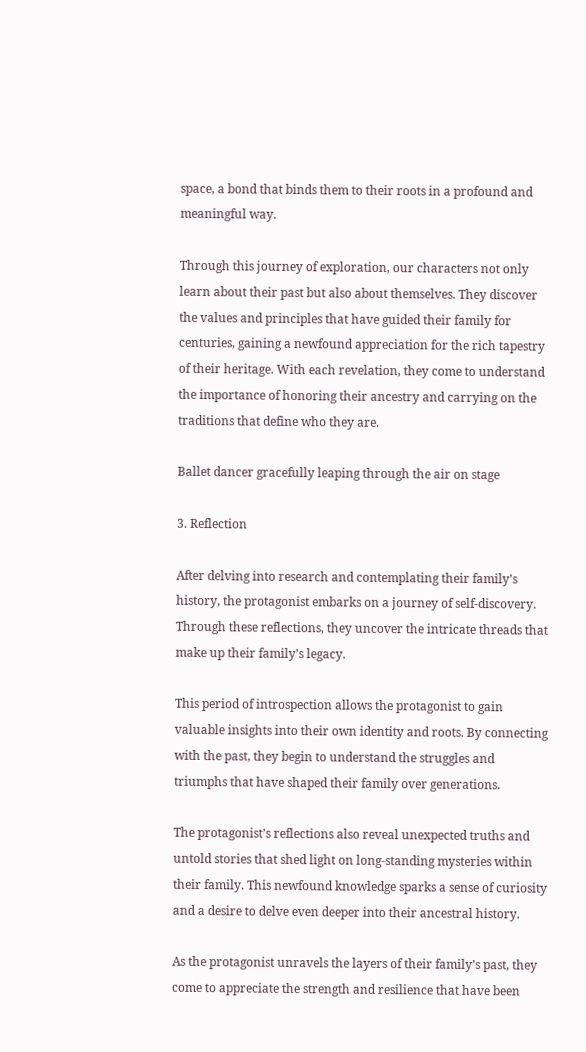space, a bond that binds them to their roots in a profound and meaningful way.

Through this journey of exploration, our characters not only learn about their past but also about themselves. They discover the values and principles that have guided their family for centuries, gaining a newfound appreciation for the rich tapestry of their heritage. With each revelation, they come to understand the importance of honoring their ancestry and carrying on the traditions that define who they are.

Ballet dancer gracefully leaping through the air on stage

3. Reflection

After delving into research and contemplating their family’s history, the protagonist embarks on a journey of self-discovery. Through these reflections, they uncover the intricate threads that make up their family’s legacy.

This period of introspection allows the protagonist to gain valuable insights into their own identity and roots. By connecting with the past, they begin to understand the struggles and triumphs that have shaped their family over generations.

The protagonist’s reflections also reveal unexpected truths and untold stories that shed light on long-standing mysteries within their family. This newfound knowledge sparks a sense of curiosity and a desire to delve even deeper into their ancestral history.

As the protagonist unravels the layers of their family’s past, they come to appreciate the strength and resilience that have been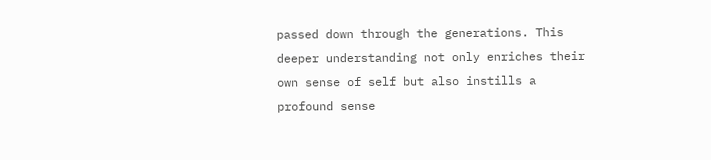passed down through the generations. This deeper understanding not only enriches their own sense of self but also instills a profound sense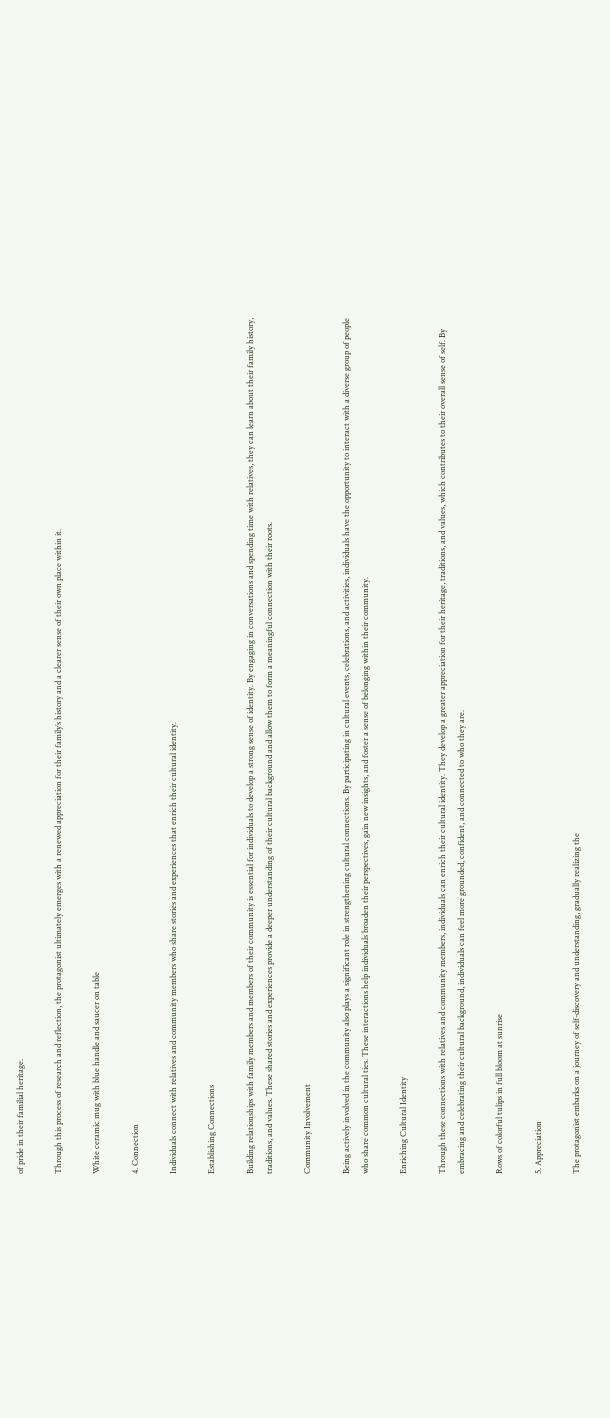of pride in their familial heritage.

Through this process of research and reflection, the protagonist ultimately emerges with a renewed appreciation for their family’s history and a clearer sense of their own place within it.

White ceramic mug with blue handle and saucer on table

4. Connection

Individuals connect with relatives and community members who share stories and experiences that enrich their cultural identity.

Establishing Connections

Building relationships with family members and members of their community is essential for individuals to develop a strong sense of identity. By engaging in conversations and spending time with relatives, they can learn about their family history, traditions, and values. These shared stories and experiences provide a deeper understanding of their cultural background and allow them to form a meaningful connection with their roots.

Community Involvement

Being actively involved in the community also plays a significant role in strengthening cultural connections. By participating in cultural events, celebrations, and activities, individuals have the opportunity to interact with a diverse group of people who share common cultural ties. These interactions help individuals broaden their perspectives, gain new insights, and foster a sense of belonging within their community.

Enriching Cultural Identity

Through these connections with relatives and community members, individuals can enrich their cultural identity. They develop a greater appreciation for their heritage, traditions, and values, which contributes to their overall sense of self. By embracing and celebrating their cultural background, individuals can feel more grounded, confident, and connected to who they are.

Rows of colorful tulips in full bloom at sunrise

5. Appreciation

The protagonist embarks on a journey of self-discovery and understanding, gradually realizing the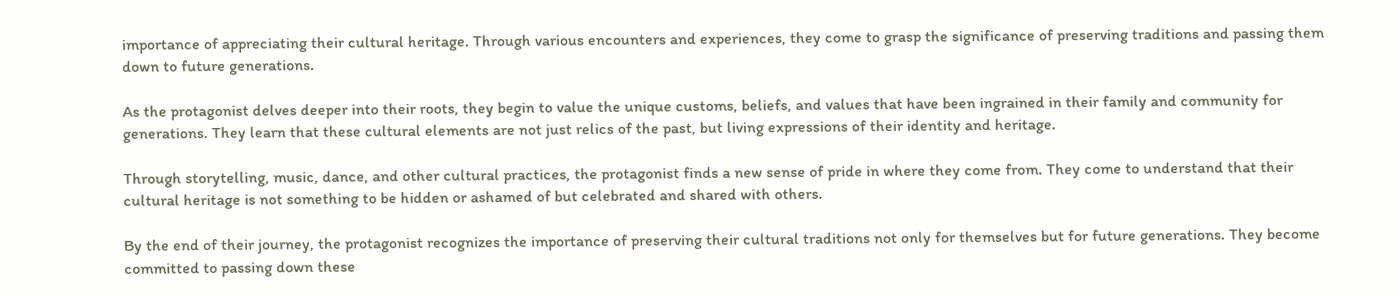importance of appreciating their cultural heritage. Through various encounters and experiences, they come to grasp the significance of preserving traditions and passing them down to future generations.

As the protagonist delves deeper into their roots, they begin to value the unique customs, beliefs, and values that have been ingrained in their family and community for generations. They learn that these cultural elements are not just relics of the past, but living expressions of their identity and heritage.

Through storytelling, music, dance, and other cultural practices, the protagonist finds a new sense of pride in where they come from. They come to understand that their cultural heritage is not something to be hidden or ashamed of but celebrated and shared with others.

By the end of their journey, the protagonist recognizes the importance of preserving their cultural traditions not only for themselves but for future generations. They become committed to passing down these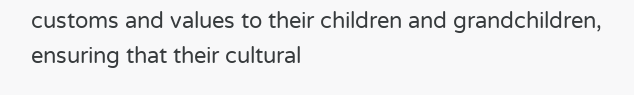customs and values to their children and grandchildren, ensuring that their cultural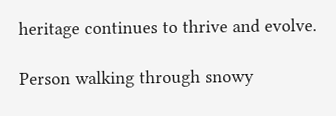heritage continues to thrive and evolve.

Person walking through snowy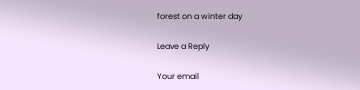forest on a winter day

Leave a Reply

Your email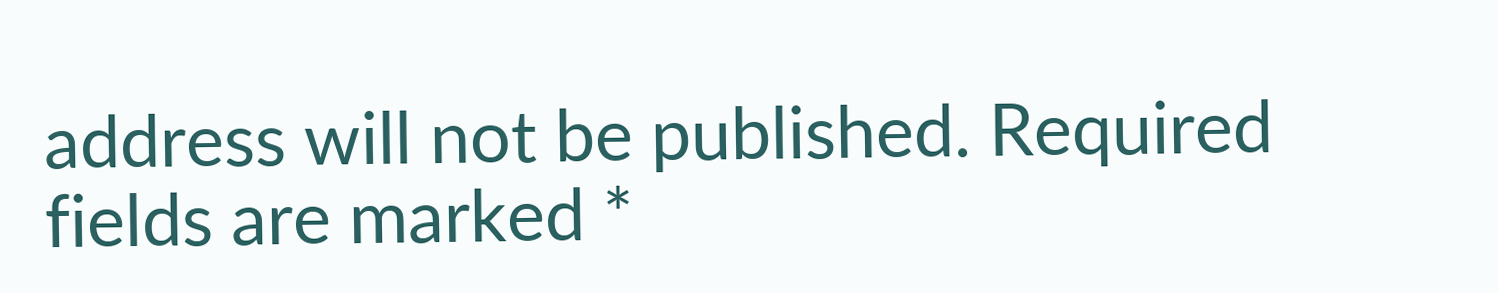address will not be published. Required fields are marked *